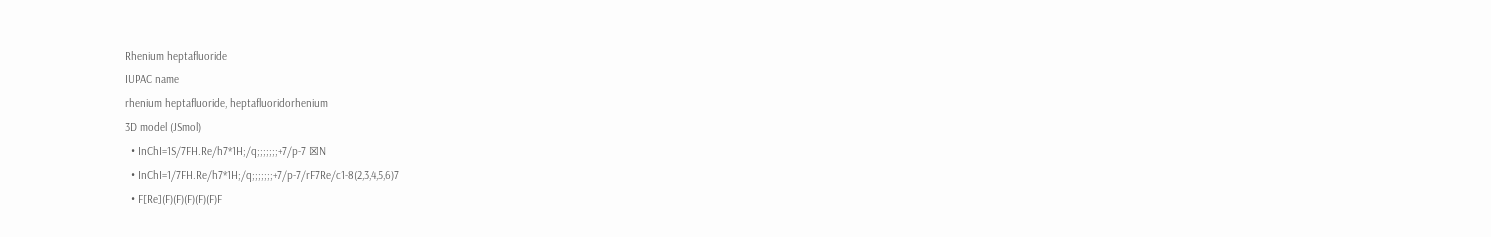Rhenium heptafluoride
IUPAC name
rhenium heptafluoride, heptafluoridorhenium
3D model (JSmol)
  • InChI=1S/7FH.Re/h7*1H;/q;;;;;;;+7/p-7 ☒N
  • InChI=1/7FH.Re/h7*1H;/q;;;;;;;+7/p-7/rF7Re/c1-8(2,3,4,5,6)7
  • F[Re](F)(F)(F)(F)(F)F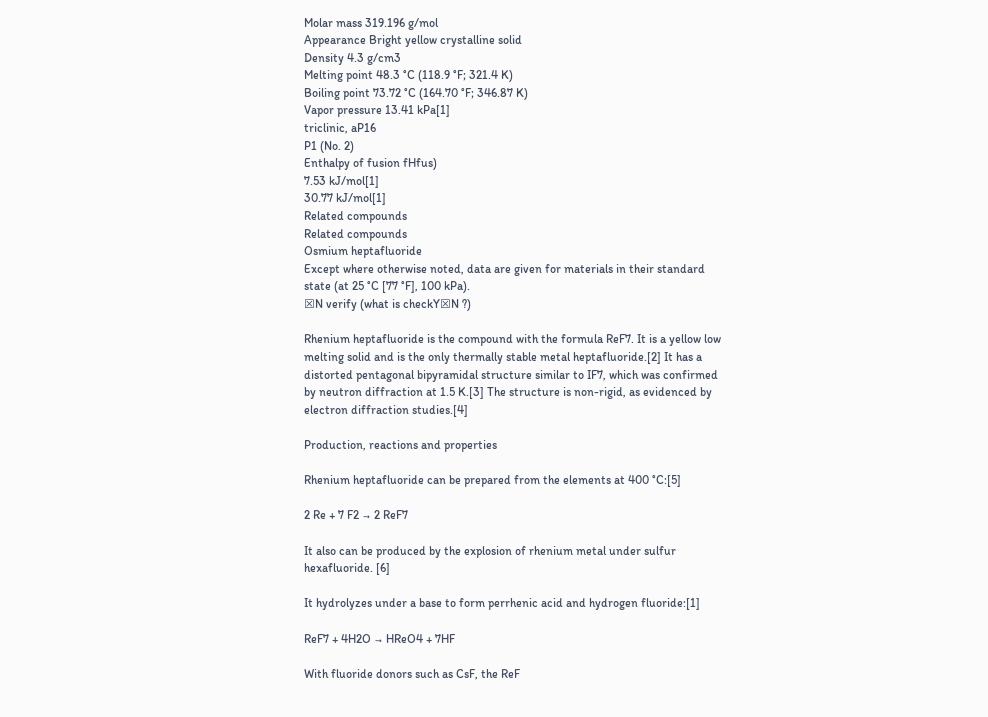Molar mass 319.196 g/mol
Appearance Bright yellow crystalline solid
Density 4.3 g/cm3
Melting point 48.3 °C (118.9 °F; 321.4 K)
Boiling point 73.72 °C (164.70 °F; 346.87 K)
Vapor pressure 13.41 kPa[1]
triclinic, aP16
P1 (No. 2)
Enthalpy of fusion fHfus)
7.53 kJ/mol[1]
30.77 kJ/mol[1]
Related compounds
Related compounds
Osmium heptafluoride
Except where otherwise noted, data are given for materials in their standard state (at 25 °C [77 °F], 100 kPa).
☒N verify (what is checkY☒N ?)

Rhenium heptafluoride is the compound with the formula ReF7. It is a yellow low melting solid and is the only thermally stable metal heptafluoride.[2] It has a distorted pentagonal bipyramidal structure similar to IF7, which was confirmed by neutron diffraction at 1.5 K.[3] The structure is non-rigid, as evidenced by electron diffraction studies.[4]

Production, reactions and properties

Rhenium heptafluoride can be prepared from the elements at 400 °C:[5]

2 Re + 7 F2 → 2 ReF7

It also can be produced by the explosion of rhenium metal under sulfur hexafluoride. [6]

It hydrolyzes under a base to form perrhenic acid and hydrogen fluoride:[1]

ReF7 + 4H2O → HReO4 + 7HF

With fluoride donors such as CsF, the ReF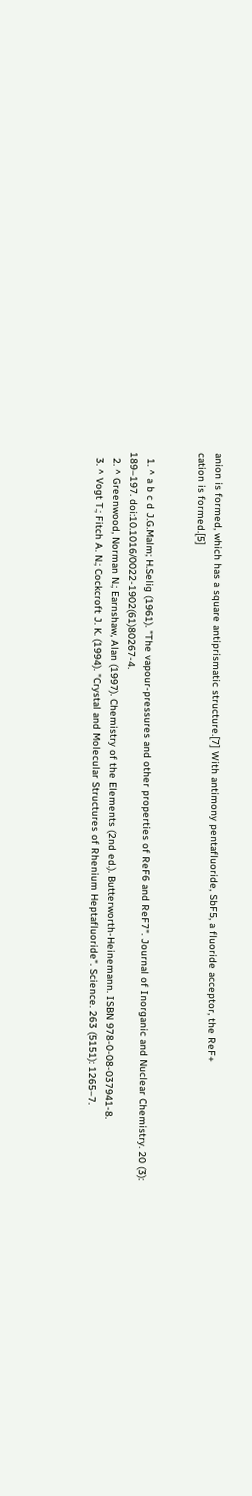anion is formed, which has a square antiprismatic structure.[7] With antimony pentafluoride, SbF5, a fluoride acceptor, the ReF+
cation is formed.[5]


  1. ^ a b c d J.G.Malm; H.Selig (1961). "The vapour-pressures and other properties of ReF6 and ReF7". Journal of Inorganic and Nuclear Chemistry. 20 (3): 189–197. doi:10.1016/0022-1902(61)80267-4.
  2. ^ Greenwood, Norman N.; Earnshaw, Alan (1997). Chemistry of the Elements (2nd ed.). Butterworth-Heinemann. ISBN 978-0-08-037941-8.
  3. ^ Vogt T.; Fitch A. N.; Cockcroft J. K. (1994). "Crystal and Molecular Structures of Rhenium Heptafluoride". Science. 263 (5151): 1265–7.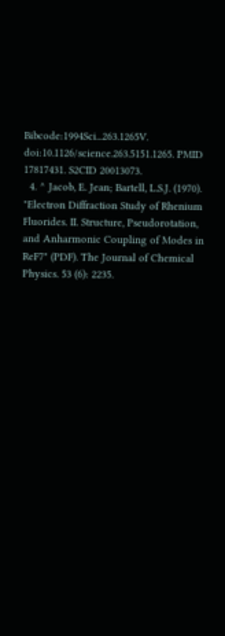Bibcode:1994Sci...263.1265V. doi:10.1126/science.263.5151.1265. PMID 17817431. S2CID 20013073.
  4. ^ Jacob, E. Jean; Bartell, L.S.J. (1970). "Electron Diffraction Study of Rhenium Fluorides. II. Structure, Pseudorotation, and Anharmonic Coupling of Modes in ReF7" (PDF). The Journal of Chemical Physics. 53 (6): 2235.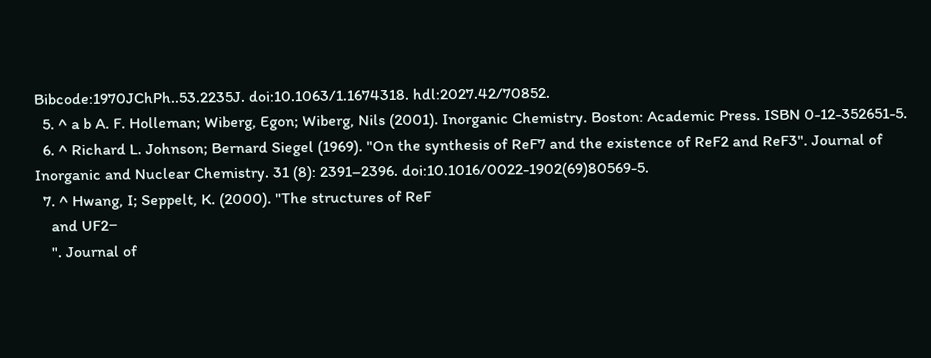Bibcode:1970JChPh..53.2235J. doi:10.1063/1.1674318. hdl:2027.42/70852.
  5. ^ a b A. F. Holleman; Wiberg, Egon; Wiberg, Nils (2001). Inorganic Chemistry. Boston: Academic Press. ISBN 0-12-352651-5.
  6. ^ Richard L. Johnson; Bernard Siegel (1969). "On the synthesis of ReF7 and the existence of ReF2 and ReF3". Journal of Inorganic and Nuclear Chemistry. 31 (8): 2391–2396. doi:10.1016/0022-1902(69)80569-5.
  7. ^ Hwang, I; Seppelt, K. (2000). "The structures of ReF
    and UF2−
    ". Journal of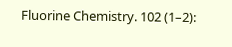Fluorine Chemistry. 102 (1–2):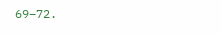69–72.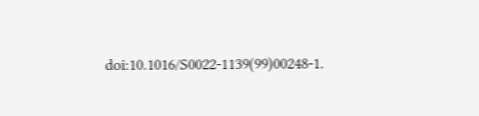doi:10.1016/S0022-1139(99)00248-1.